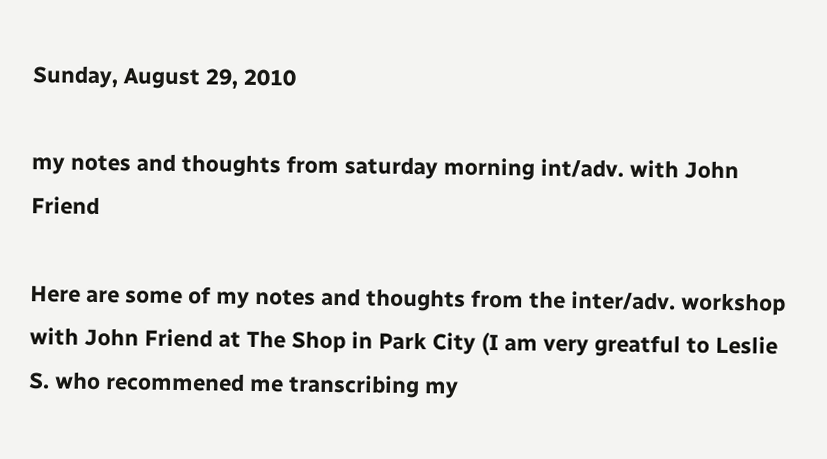Sunday, August 29, 2010

my notes and thoughts from saturday morning int/adv. with John Friend

Here are some of my notes and thoughts from the inter/adv. workshop with John Friend at The Shop in Park City (I am very greatful to Leslie S. who recommened me transcribing my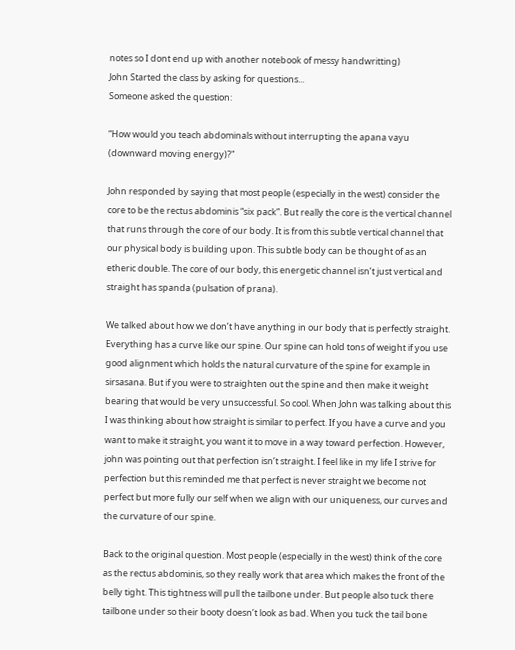notes so I dont end up with another notebook of messy handwritting)
John Started the class by asking for questions...
Someone asked the question:

“How would you teach abdominals without interrupting the apana vayu (downward moving energy)?"

John responded by saying that most people (especially in the west) consider the core to be the rectus abdominis “six pack”. But really the core is the vertical channel that runs through the core of our body. It is from this subtle vertical channel that our physical body is building upon. This subtle body can be thought of as an etheric double. The core of our body, this energetic channel isn’t just vertical and straight has spanda (pulsation of prana).

We talked about how we don’t have anything in our body that is perfectly straight. Everything has a curve like our spine. Our spine can hold tons of weight if you use good alignment which holds the natural curvature of the spine for example in sirsasana. But if you were to straighten out the spine and then make it weight bearing that would be very unsuccessful. So cool. When John was talking about this I was thinking about how straight is similar to perfect. If you have a curve and you want to make it straight, you want it to move in a way toward perfection. However, john was pointing out that perfection isn’t straight. I feel like in my life I strive for perfection but this reminded me that perfect is never straight we become not perfect but more fully our self when we align with our uniqueness, our curves and the curvature of our spine.

Back to the original question. Most people (especially in the west) think of the core as the rectus abdominis, so they really work that area which makes the front of the belly tight. This tightness will pull the tailbone under. But people also tuck there tailbone under so their booty doesn’t look as bad. When you tuck the tail bone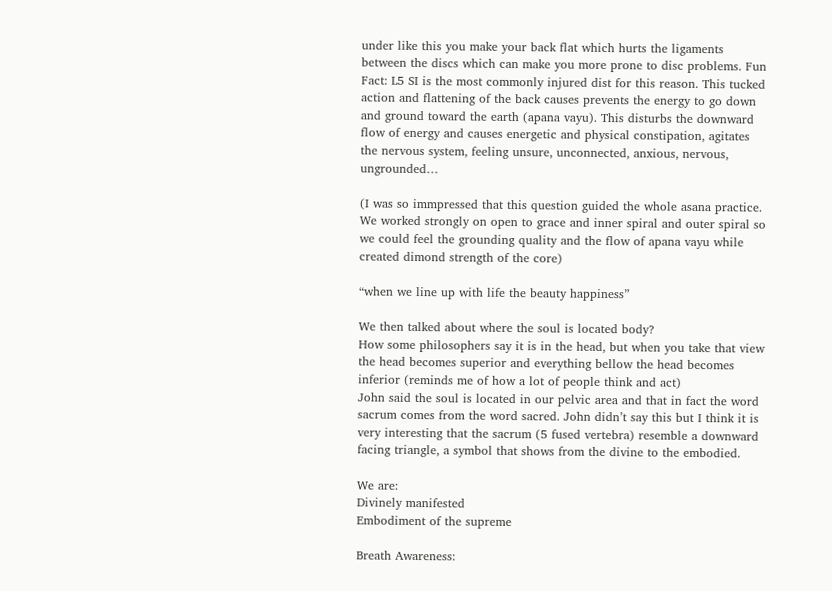under like this you make your back flat which hurts the ligaments between the discs which can make you more prone to disc problems. Fun Fact: L5 SI is the most commonly injured dist for this reason. This tucked action and flattening of the back causes prevents the energy to go down and ground toward the earth (apana vayu). This disturbs the downward flow of energy and causes energetic and physical constipation, agitates the nervous system, feeling unsure, unconnected, anxious, nervous, ungrounded…

(I was so immpressed that this question guided the whole asana practice. We worked strongly on open to grace and inner spiral and outer spiral so we could feel the grounding quality and the flow of apana vayu while created dimond strength of the core)

“when we line up with life the beauty happiness”

We then talked about where the soul is located body?
How some philosophers say it is in the head, but when you take that view the head becomes superior and everything bellow the head becomes inferior (reminds me of how a lot of people think and act)
John said the soul is located in our pelvic area and that in fact the word sacrum comes from the word sacred. John didn’t say this but I think it is very interesting that the sacrum (5 fused vertebra) resemble a downward facing triangle, a symbol that shows from the divine to the embodied.

We are:
Divinely manifested
Embodiment of the supreme

Breath Awareness: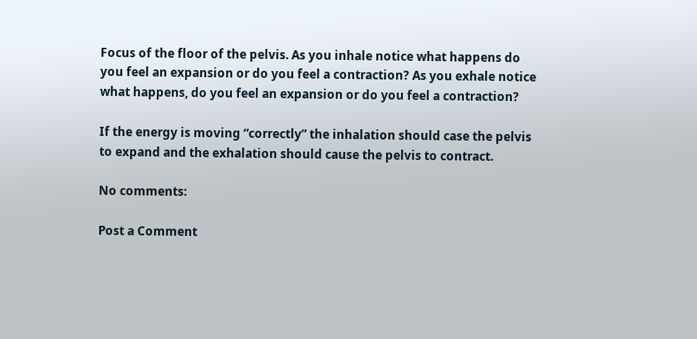Focus of the floor of the pelvis. As you inhale notice what happens do you feel an expansion or do you feel a contraction? As you exhale notice what happens, do you feel an expansion or do you feel a contraction?

If the energy is moving “correctly” the inhalation should case the pelvis to expand and the exhalation should cause the pelvis to contract.

No comments:

Post a Comment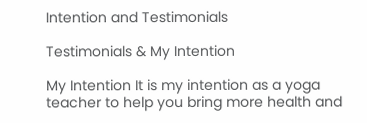Intention and Testimonials

Testimonials & My Intention

My Intention It is my intention as a yoga teacher to help you bring more health and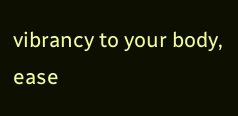vibrancy to your body, ease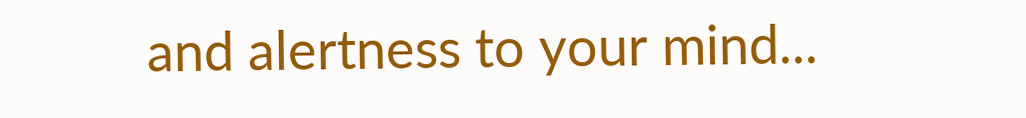and alertness to your mind...